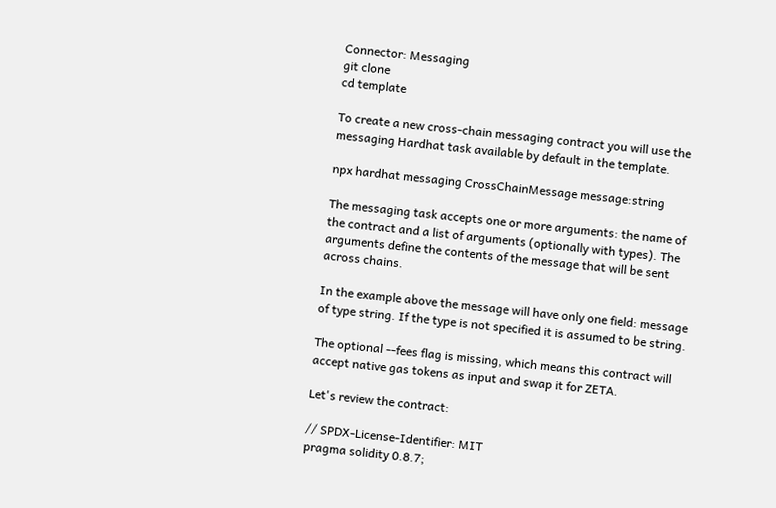Connector: Messaging
git clone
cd template

To create a new cross-chain messaging contract you will use the messaging Hardhat task available by default in the template.

npx hardhat messaging CrossChainMessage message:string

The messaging task accepts one or more arguments: the name of the contract and a list of arguments (optionally with types). The arguments define the contents of the message that will be sent across chains.

In the example above the message will have only one field: message of type string. If the type is not specified it is assumed to be string.

The optional --fees flag is missing, which means this contract will accept native gas tokens as input and swap it for ZETA.

Let's review the contract:

// SPDX-License-Identifier: MIT
pragma solidity 0.8.7;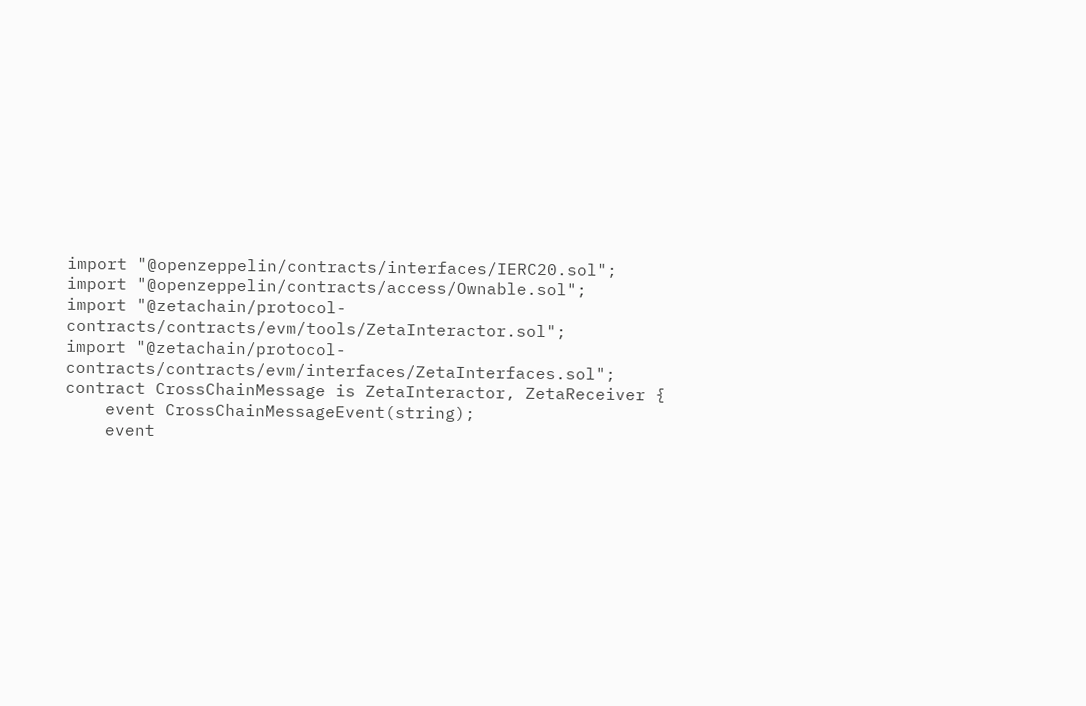import "@openzeppelin/contracts/interfaces/IERC20.sol";
import "@openzeppelin/contracts/access/Ownable.sol";
import "@zetachain/protocol-contracts/contracts/evm/tools/ZetaInteractor.sol";
import "@zetachain/protocol-contracts/contracts/evm/interfaces/ZetaInterfaces.sol";
contract CrossChainMessage is ZetaInteractor, ZetaReceiver {
    event CrossChainMessageEvent(string);
    event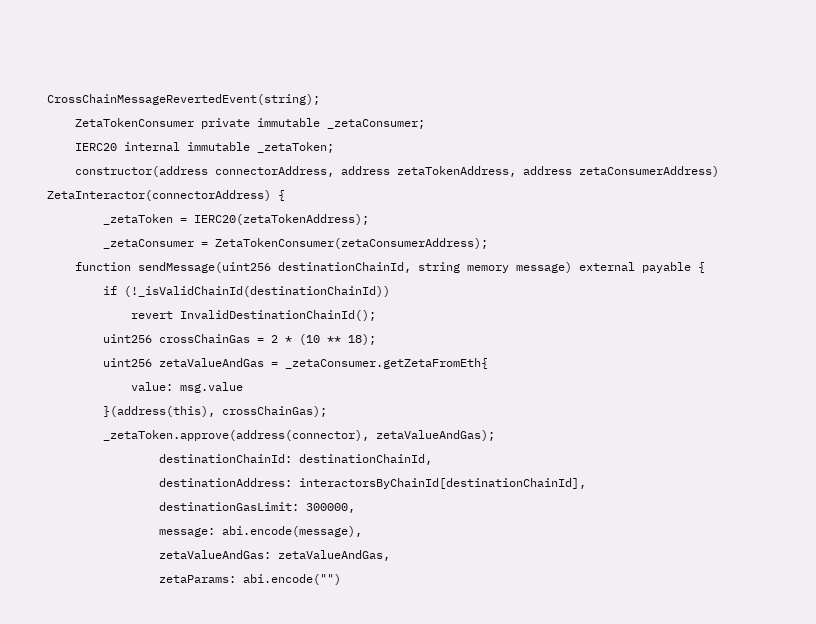CrossChainMessageRevertedEvent(string);
    ZetaTokenConsumer private immutable _zetaConsumer;
    IERC20 internal immutable _zetaToken;
    constructor(address connectorAddress, address zetaTokenAddress, address zetaConsumerAddress) ZetaInteractor(connectorAddress) {
        _zetaToken = IERC20(zetaTokenAddress);
        _zetaConsumer = ZetaTokenConsumer(zetaConsumerAddress);
    function sendMessage(uint256 destinationChainId, string memory message) external payable {
        if (!_isValidChainId(destinationChainId))
            revert InvalidDestinationChainId();
        uint256 crossChainGas = 2 * (10 ** 18);
        uint256 zetaValueAndGas = _zetaConsumer.getZetaFromEth{
            value: msg.value
        }(address(this), crossChainGas);
        _zetaToken.approve(address(connector), zetaValueAndGas);
                destinationChainId: destinationChainId,
                destinationAddress: interactorsByChainId[destinationChainId],
                destinationGasLimit: 300000,
                message: abi.encode(message),
                zetaValueAndGas: zetaValueAndGas,
                zetaParams: abi.encode("")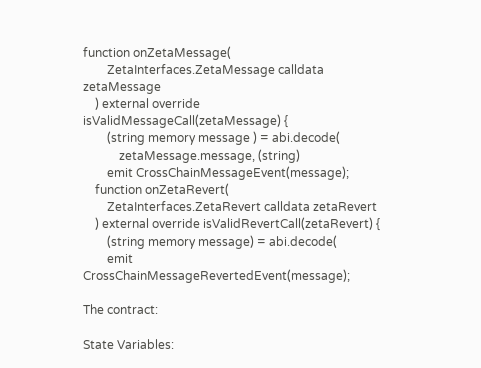function onZetaMessage(
        ZetaInterfaces.ZetaMessage calldata zetaMessage
    ) external override isValidMessageCall(zetaMessage) {
        (string memory message ) = abi.decode(
            zetaMessage.message, (string)
        emit CrossChainMessageEvent(message);
    function onZetaRevert(
        ZetaInterfaces.ZetaRevert calldata zetaRevert
    ) external override isValidRevertCall(zetaRevert) {
        (string memory message) = abi.decode(
        emit CrossChainMessageRevertedEvent(message);

The contract:

State Variables: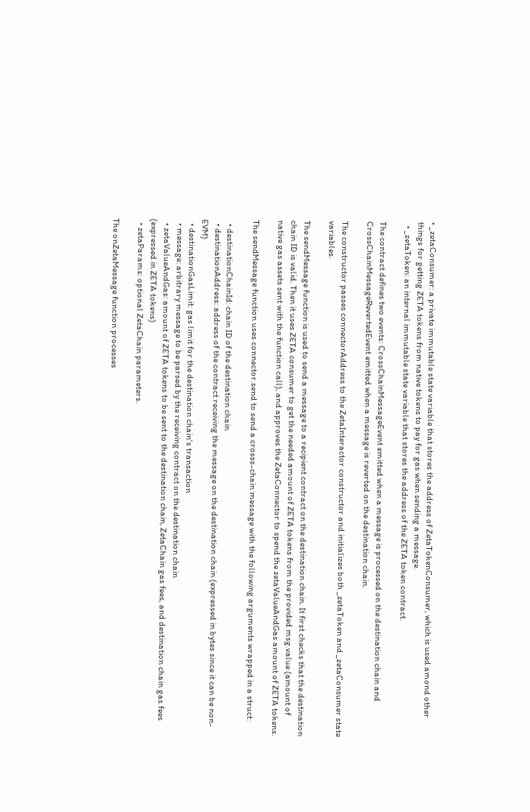• _zetaConsumer: a private immutable state variable that stores the address of ZetaTokenConsumer, which is used amond other things for getting ZETA tokens from native tokens to pay for gas when sending a message.
  • _zetaToken: an internal immutable state variable that stores the address of the ZETA token contract.

The contract defines two events: CrossChainMessageEvent emitted when a message is processed on the destination chain and CrossChainMessageRevertedEvent emitted when a message is reverted on the destination chain.

The constructor passes connectorAddress to the ZetaInteractor constructor and initializes both _zetaToken and _zetaConsumer state variables.

The sendMessage function is used to send a message to a recipient contract on the destination chain. It first checks that the destination chain ID is valid. Then it uses ZETA consumer to get the needed amount of ZETA tokens from the provided msg.value (amount of native gas assets sent with the function call), and approves the ZetaConnector to spend the zetaValueAndGas amount of ZETA tokens.

The sendMessage function uses connector.send to send a crosss-chain message with the following arguments wrapped in a struct:

  • destinationChainId: chain ID of the destination chain
  • destinationAddress: address of the contract receiving the message on the destination chain (expressed in bytes since it can be non-EVM)
  • destinationGasLimit: gas limit for the destination chain's transaction
  • message: arbitrary message to be parsed by the receiving contract on the destination chain
  • zetaValueAndGas: amount of ZETA tokens to be sent to the destination chain, ZetaChain gas fees, and destination chain gas fees (expressed in ZETA tokens)
  • zetaParams: optional ZetaChain parameters.

The onZetaMessage function processes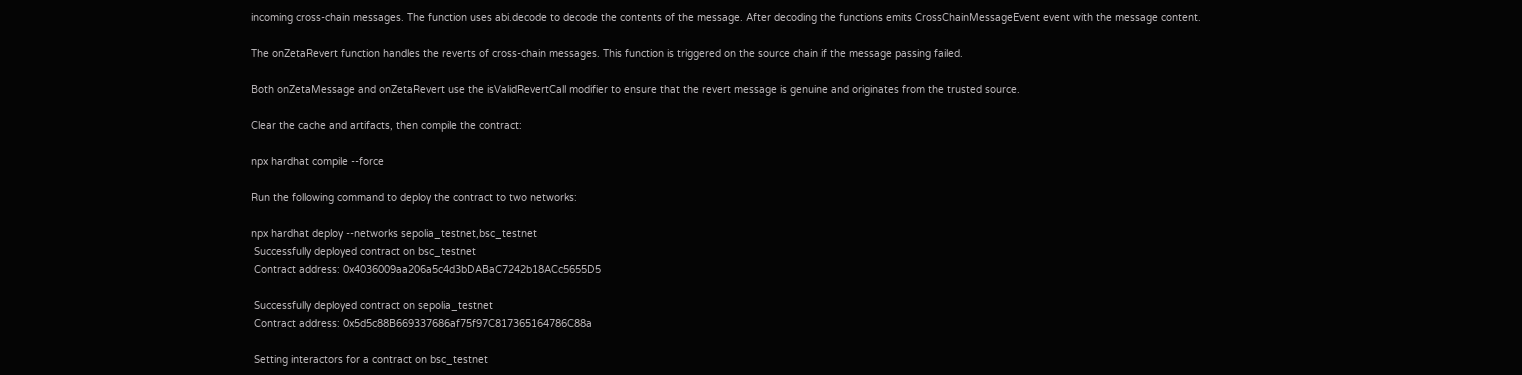incoming cross-chain messages. The function uses abi.decode to decode the contents of the message. After decoding the functions emits CrossChainMessageEvent event with the message content.

The onZetaRevert function handles the reverts of cross-chain messages. This function is triggered on the source chain if the message passing failed.

Both onZetaMessage and onZetaRevert use the isValidRevertCall modifier to ensure that the revert message is genuine and originates from the trusted source.

Clear the cache and artifacts, then compile the contract:

npx hardhat compile --force

Run the following command to deploy the contract to two networks:

npx hardhat deploy --networks sepolia_testnet,bsc_testnet
 Successfully deployed contract on bsc_testnet
 Contract address: 0x4036009aa206a5c4d3bDABaC7242b18ACc5655D5

 Successfully deployed contract on sepolia_testnet
 Contract address: 0x5d5c88B669337686af75f97C817365164786C88a

 Setting interactors for a contract on bsc_testnet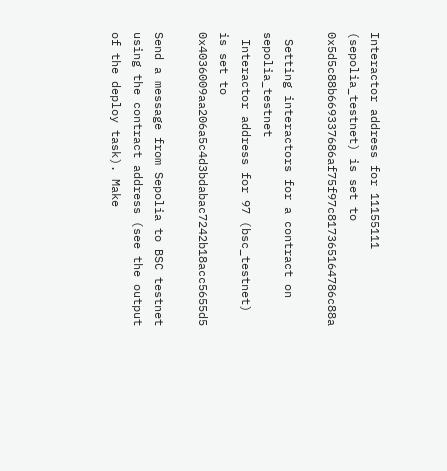Interactor address for 11155111 (sepolia_testnet) is set to 0x5d5c88b669337686af75f97c817365164786c88a

 Setting interactors for a contract on sepolia_testnet
 Interactor address for 97 (bsc_testnet) is set to 0x4036009aa206a5c4d3bdabac7242b18acc5655d5

Send a message from Sepolia to BSC testnet using the contract address (see the output of the deploy task). Make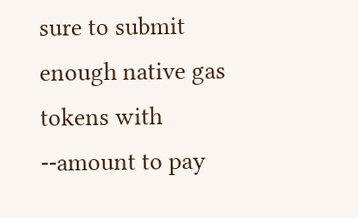sure to submit enough native gas tokens with --amount to pay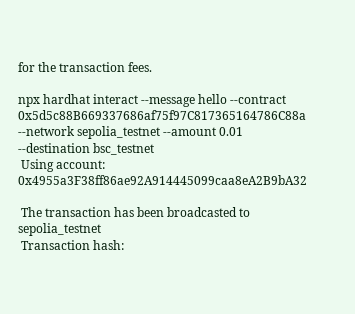for the transaction fees.

npx hardhat interact --message hello --contract 0x5d5c88B669337686af75f97C817365164786C88a --network sepolia_testnet --amount 0.01 --destination bsc_testnet
 Using account: 0x4955a3F38ff86ae92A914445099caa8eA2B9bA32

 The transaction has been broadcasted to sepolia_testnet
 Transaction hash: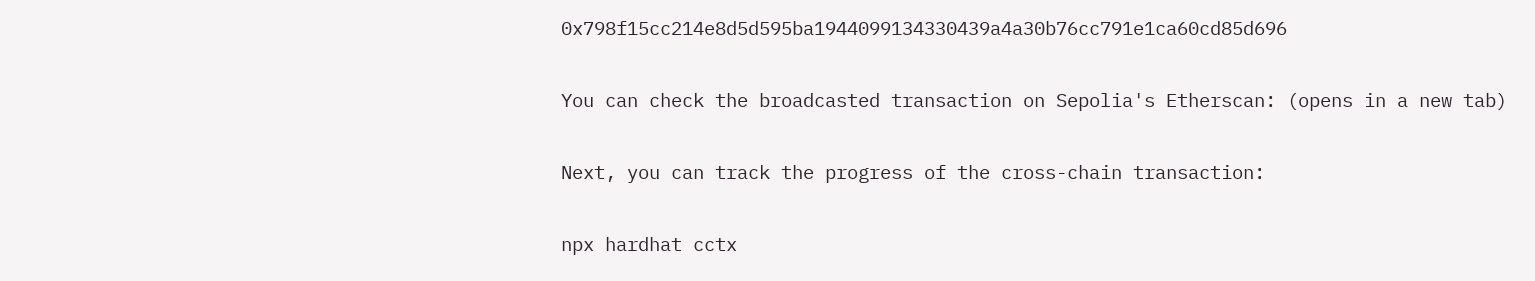0x798f15cc214e8d5d595ba1944099134330439a4a30b76cc791e1ca60cd85d696

You can check the broadcasted transaction on Sepolia's Etherscan: (opens in a new tab)

Next, you can track the progress of the cross-chain transaction:

npx hardhat cctx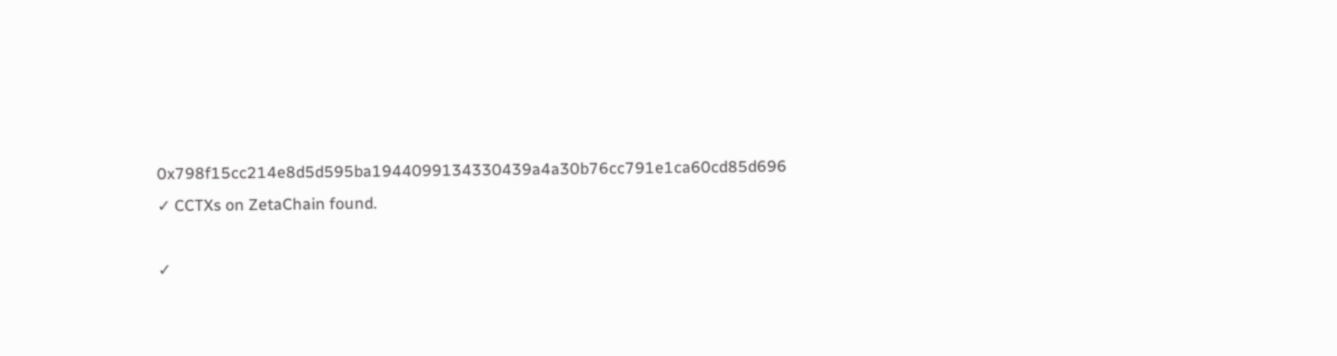0x798f15cc214e8d5d595ba1944099134330439a4a30b76cc791e1ca60cd85d696
✓ CCTXs on ZetaChain found.

✓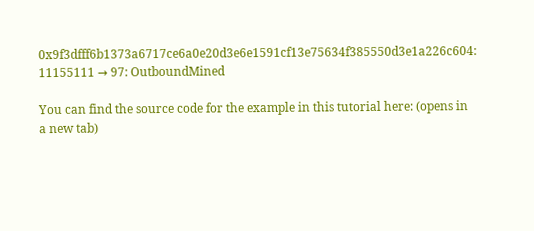0x9f3dfff6b1373a6717ce6a0e20d3e6e1591cf13e75634f385550d3e1a226c604: 11155111 → 97: OutboundMined

You can find the source code for the example in this tutorial here: (opens in a new tab)